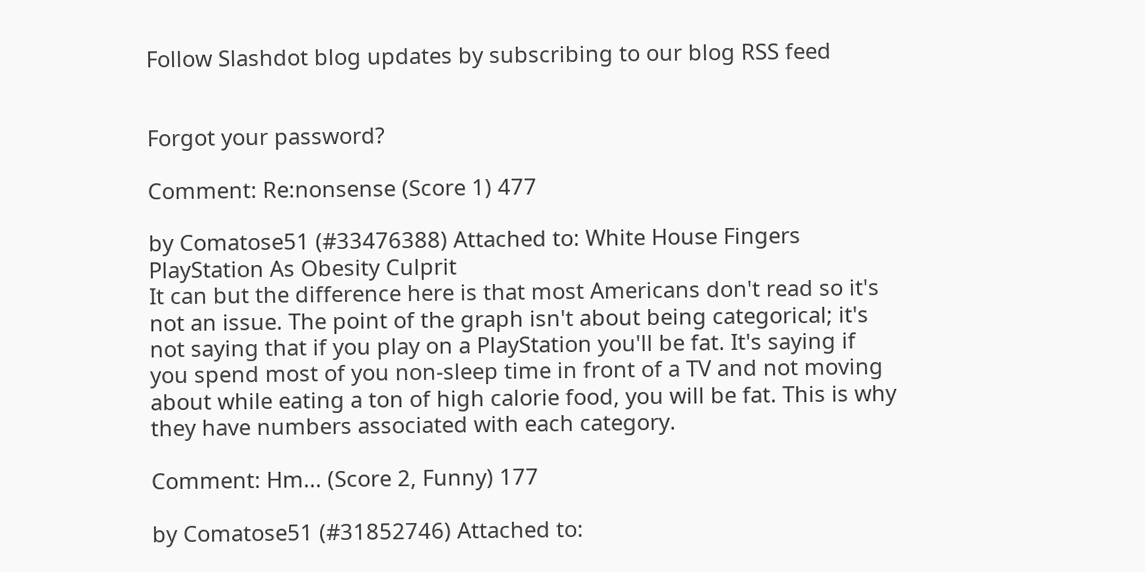Follow Slashdot blog updates by subscribing to our blog RSS feed


Forgot your password?

Comment: Re:nonsense (Score 1) 477

by Comatose51 (#33476388) Attached to: White House Fingers PlayStation As Obesity Culprit
It can but the difference here is that most Americans don't read so it's not an issue. The point of the graph isn't about being categorical; it's not saying that if you play on a PlayStation you'll be fat. It's saying if you spend most of you non-sleep time in front of a TV and not moving about while eating a ton of high calorie food, you will be fat. This is why they have numbers associated with each category.

Comment: Hm... (Score 2, Funny) 177

by Comatose51 (#31852746) Attached to: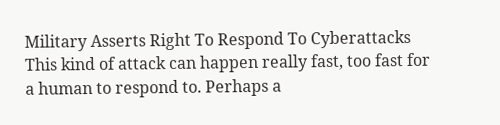Military Asserts Right To Respond To Cyberattacks
This kind of attack can happen really fast, too fast for a human to respond to. Perhaps a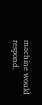machine would respond.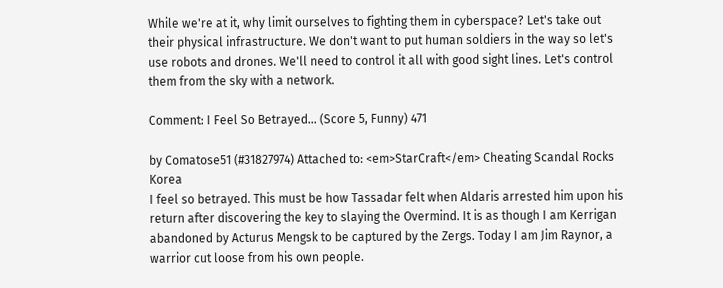While we're at it, why limit ourselves to fighting them in cyberspace? Let's take out their physical infrastructure. We don't want to put human soldiers in the way so let's use robots and drones. We'll need to control it all with good sight lines. Let's control them from the sky with a network.

Comment: I Feel So Betrayed... (Score 5, Funny) 471

by Comatose51 (#31827974) Attached to: <em>StarCraft</em> Cheating Scandal Rocks Korea
I feel so betrayed. This must be how Tassadar felt when Aldaris arrested him upon his return after discovering the key to slaying the Overmind. It is as though I am Kerrigan abandoned by Acturus Mengsk to be captured by the Zergs. Today I am Jim Raynor, a warrior cut loose from his own people.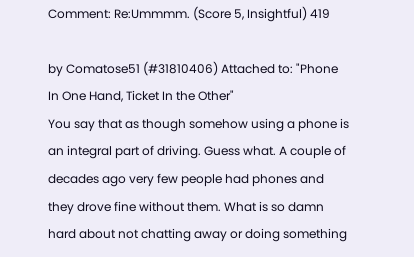Comment: Re:Ummmm. (Score 5, Insightful) 419

by Comatose51 (#31810406) Attached to: "Phone In One Hand, Ticket In the Other"
You say that as though somehow using a phone is an integral part of driving. Guess what. A couple of decades ago very few people had phones and they drove fine without them. What is so damn hard about not chatting away or doing something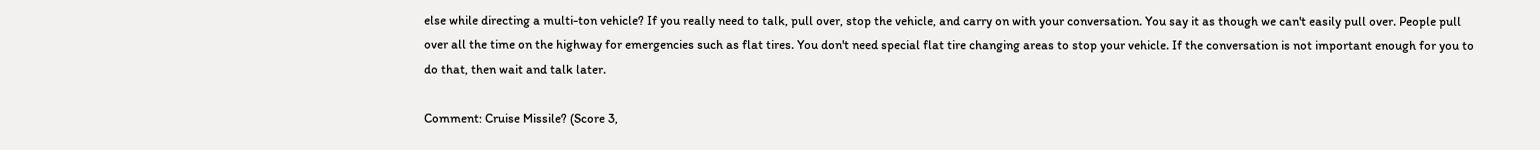else while directing a multi-ton vehicle? If you really need to talk, pull over, stop the vehicle, and carry on with your conversation. You say it as though we can't easily pull over. People pull over all the time on the highway for emergencies such as flat tires. You don't need special flat tire changing areas to stop your vehicle. If the conversation is not important enough for you to do that, then wait and talk later.

Comment: Cruise Missile? (Score 3,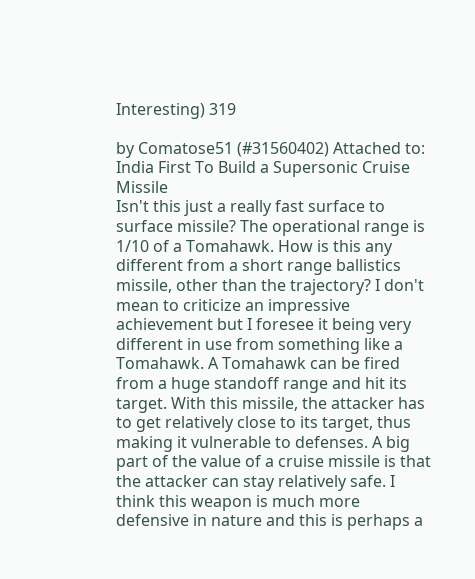Interesting) 319

by Comatose51 (#31560402) Attached to: India First To Build a Supersonic Cruise Missile
Isn't this just a really fast surface to surface missile? The operational range is 1/10 of a Tomahawk. How is this any different from a short range ballistics missile, other than the trajectory? I don't mean to criticize an impressive achievement but I foresee it being very different in use from something like a Tomahawk. A Tomahawk can be fired from a huge standoff range and hit its target. With this missile, the attacker has to get relatively close to its target, thus making it vulnerable to defenses. A big part of the value of a cruise missile is that the attacker can stay relatively safe. I think this weapon is much more defensive in nature and this is perhaps a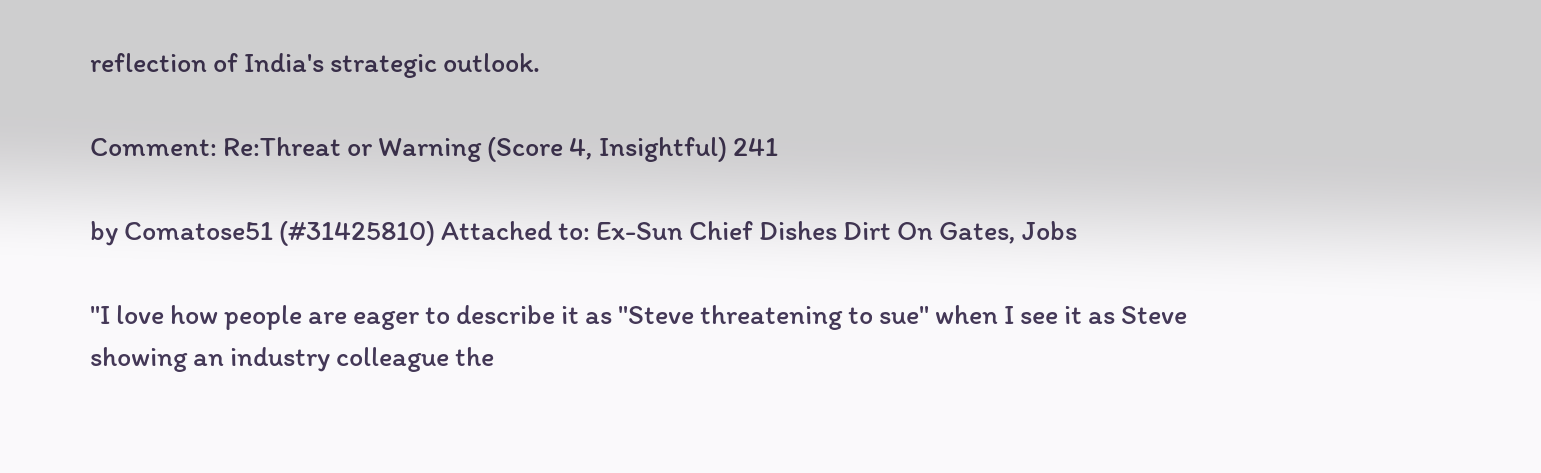reflection of India's strategic outlook.

Comment: Re:Threat or Warning (Score 4, Insightful) 241

by Comatose51 (#31425810) Attached to: Ex-Sun Chief Dishes Dirt On Gates, Jobs

"I love how people are eager to describe it as "Steve threatening to sue" when I see it as Steve showing an industry colleague the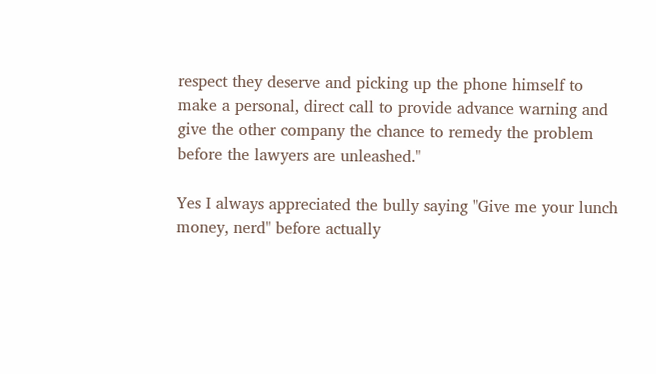respect they deserve and picking up the phone himself to make a personal, direct call to provide advance warning and give the other company the chance to remedy the problem before the lawyers are unleashed."

Yes I always appreciated the bully saying "Give me your lunch money, nerd" before actually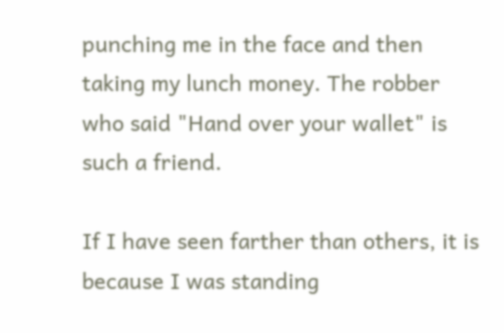punching me in the face and then taking my lunch money. The robber who said "Hand over your wallet" is such a friend.

If I have seen farther than others, it is because I was standing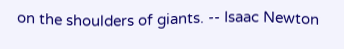on the shoulders of giants. -- Isaac Newton